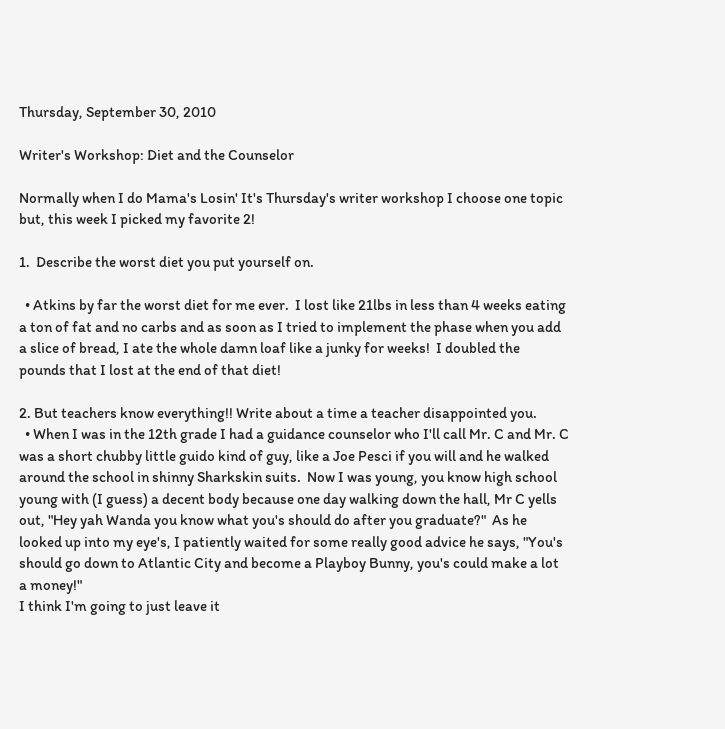Thursday, September 30, 2010

Writer's Workshop: Diet and the Counselor

Normally when I do Mama's Losin' It's Thursday's writer workshop I choose one topic but, this week I picked my favorite 2!

1.  Describe the worst diet you put yourself on.

  • Atkins by far the worst diet for me ever.  I lost like 21lbs in less than 4 weeks eating a ton of fat and no carbs and as soon as I tried to implement the phase when you add a slice of bread, I ate the whole damn loaf like a junky for weeks!  I doubled the pounds that I lost at the end of that diet!

2. But teachers know everything!! Write about a time a teacher disappointed you.
  • When I was in the 12th grade I had a guidance counselor who I'll call Mr. C and Mr. C was a short chubby little guido kind of guy, like a Joe Pesci if you will and he walked around the school in shinny Sharkskin suits.  Now I was young, you know high school young with (I guess) a decent body because one day walking down the hall, Mr C yells out, "Hey yah Wanda you know what you's should do after you graduate?"  As he looked up into my eye's, I patiently waited for some really good advice he says, "You's should go down to Atlantic City and become a Playboy Bunny, you's could make a lot a money!"
I think I'm going to just leave it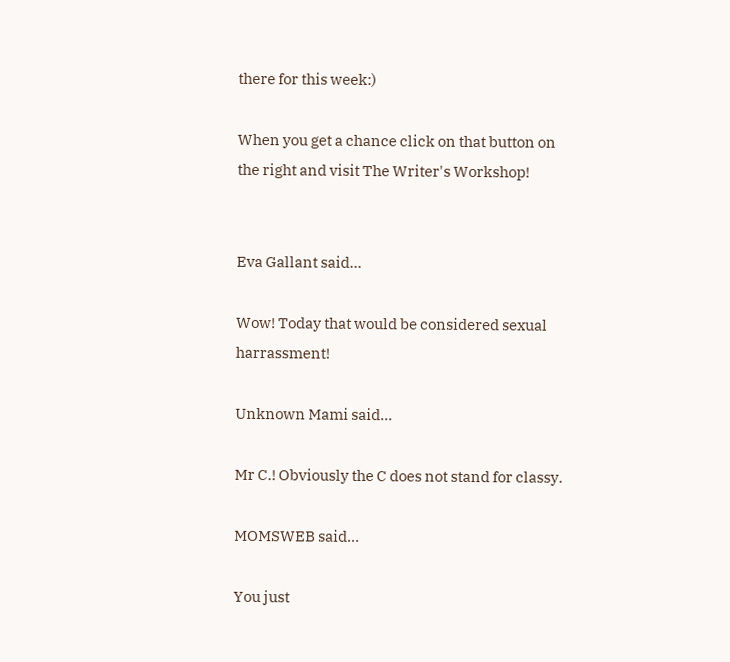there for this week:)

When you get a chance click on that button on the right and visit The Writer's Workshop!


Eva Gallant said...

Wow! Today that would be considered sexual harrassment!

Unknown Mami said...

Mr C.! Obviously the C does not stand for classy.

MOMSWEB said...

You just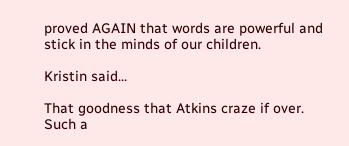proved AGAIN that words are powerful and stick in the minds of our children.

Kristin said...

That goodness that Atkins craze if over. Such a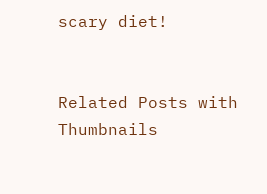scary diet!


Related Posts with Thumbnails